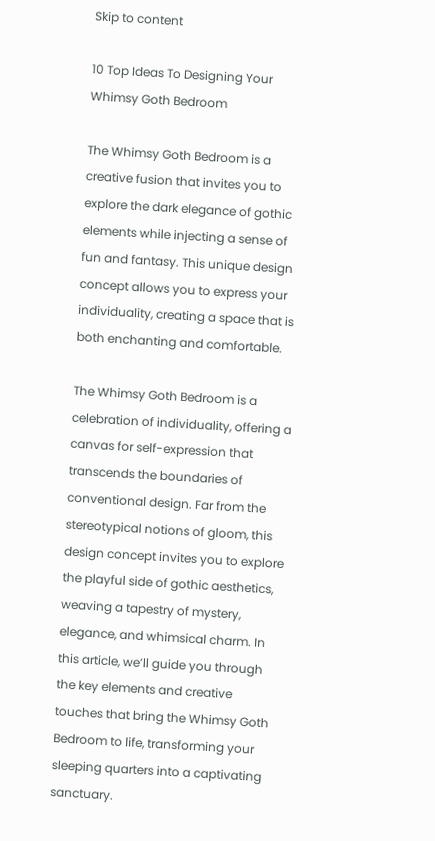Skip to content

10 Top Ideas To Designing Your Whimsy Goth Bedroom

The Whimsy Goth Bedroom is a creative fusion that invites you to explore the dark elegance of gothic elements while injecting a sense of fun and fantasy. This unique design concept allows you to express your individuality, creating a space that is both enchanting and comfortable.

The Whimsy Goth Bedroom is a celebration of individuality, offering a canvas for self-expression that transcends the boundaries of conventional design. Far from the stereotypical notions of gloom, this design concept invites you to explore the playful side of gothic aesthetics, weaving a tapestry of mystery, elegance, and whimsical charm. In this article, we’ll guide you through the key elements and creative touches that bring the Whimsy Goth Bedroom to life, transforming your sleeping quarters into a captivating sanctuary.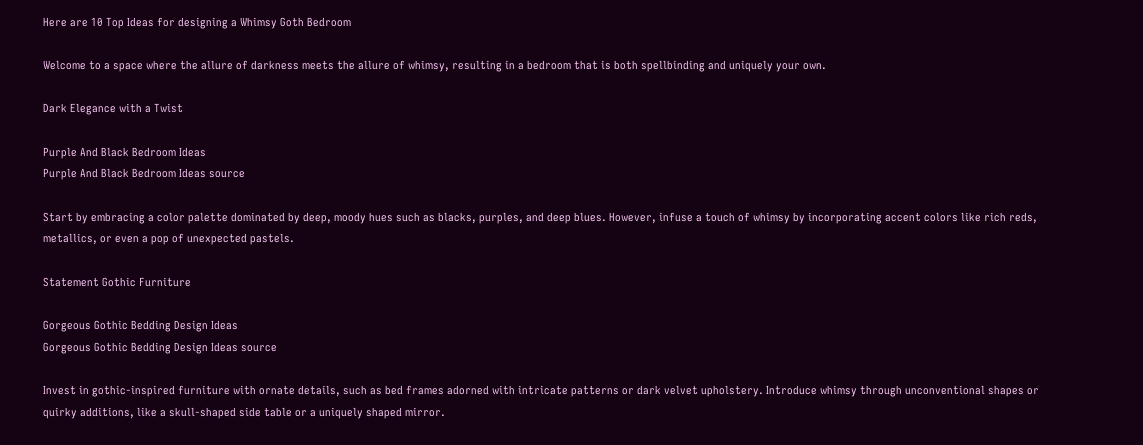Here are 10 Top Ideas for designing a Whimsy Goth Bedroom

Welcome to a space where the allure of darkness meets the allure of whimsy, resulting in a bedroom that is both spellbinding and uniquely your own.

Dark Elegance with a Twist

Purple And Black Bedroom Ideas
Purple And Black Bedroom Ideas source

Start by embracing a color palette dominated by deep, moody hues such as blacks, purples, and deep blues. However, infuse a touch of whimsy by incorporating accent colors like rich reds, metallics, or even a pop of unexpected pastels.

Statement Gothic Furniture

Gorgeous Gothic Bedding Design Ideas
Gorgeous Gothic Bedding Design Ideas source

Invest in gothic-inspired furniture with ornate details, such as bed frames adorned with intricate patterns or dark velvet upholstery. Introduce whimsy through unconventional shapes or quirky additions, like a skull-shaped side table or a uniquely shaped mirror.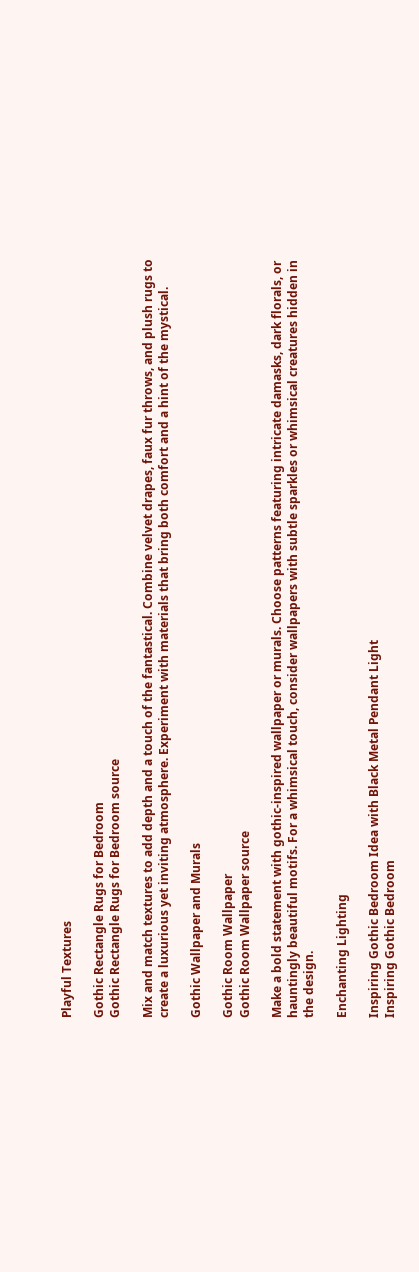Playful Textures

Gothic Rectangle Rugs for Bedroom
Gothic Rectangle Rugs for Bedroom source

Mix and match textures to add depth and a touch of the fantastical. Combine velvet drapes, faux fur throws, and plush rugs to create a luxurious yet inviting atmosphere. Experiment with materials that bring both comfort and a hint of the mystical.

Gothic Wallpaper and Murals

Gothic Room Wallpaper
Gothic Room Wallpaper source

Make a bold statement with gothic-inspired wallpaper or murals. Choose patterns featuring intricate damasks, dark florals, or hauntingly beautiful motifs. For a whimsical touch, consider wallpapers with subtle sparkles or whimsical creatures hidden in the design.

Enchanting Lighting

Inspiring Gothic Bedroom Idea with Black Metal Pendant Light
Inspiring Gothic Bedroom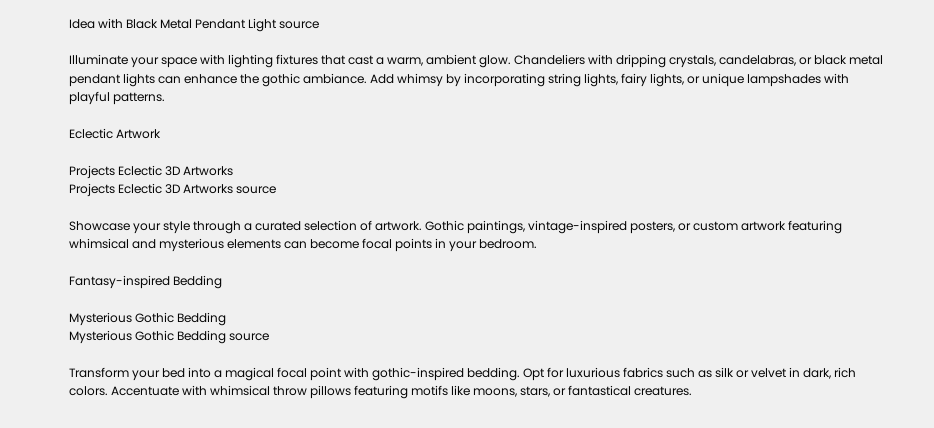Idea with Black Metal Pendant Light source

Illuminate your space with lighting fixtures that cast a warm, ambient glow. Chandeliers with dripping crystals, candelabras, or black metal pendant lights can enhance the gothic ambiance. Add whimsy by incorporating string lights, fairy lights, or unique lampshades with playful patterns.

Eclectic Artwork

Projects Eclectic 3D Artworks
Projects Eclectic 3D Artworks source

Showcase your style through a curated selection of artwork. Gothic paintings, vintage-inspired posters, or custom artwork featuring whimsical and mysterious elements can become focal points in your bedroom.

Fantasy-inspired Bedding

Mysterious Gothic Bedding
Mysterious Gothic Bedding source

Transform your bed into a magical focal point with gothic-inspired bedding. Opt for luxurious fabrics such as silk or velvet in dark, rich colors. Accentuate with whimsical throw pillows featuring motifs like moons, stars, or fantastical creatures.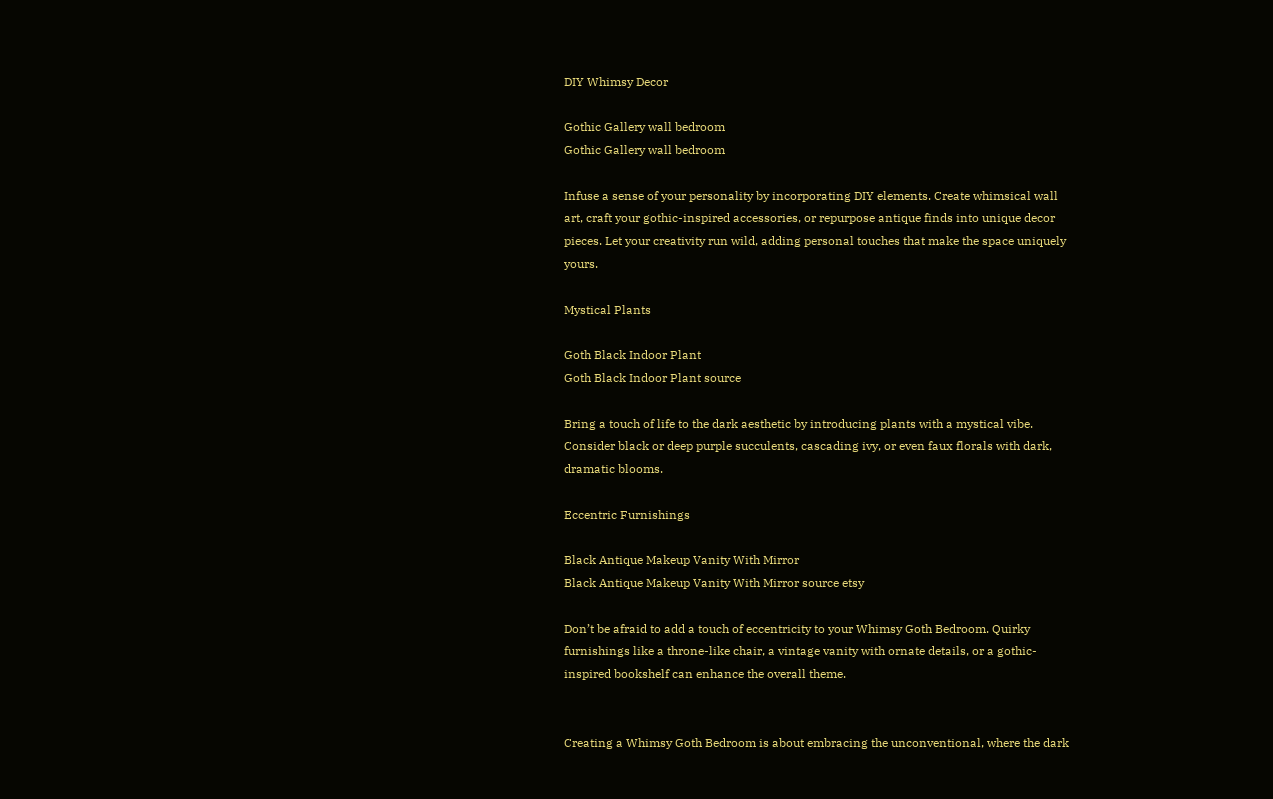DIY Whimsy Decor

Gothic Gallery wall bedroom
Gothic Gallery wall bedroom

Infuse a sense of your personality by incorporating DIY elements. Create whimsical wall art, craft your gothic-inspired accessories, or repurpose antique finds into unique decor pieces. Let your creativity run wild, adding personal touches that make the space uniquely yours.

Mystical Plants

Goth Black Indoor Plant
Goth Black Indoor Plant source

Bring a touch of life to the dark aesthetic by introducing plants with a mystical vibe. Consider black or deep purple succulents, cascading ivy, or even faux florals with dark, dramatic blooms.

Eccentric Furnishings

Black Antique Makeup Vanity With Mirror
Black Antique Makeup Vanity With Mirror source etsy

Don’t be afraid to add a touch of eccentricity to your Whimsy Goth Bedroom. Quirky furnishings like a throne-like chair, a vintage vanity with ornate details, or a gothic-inspired bookshelf can enhance the overall theme.


Creating a Whimsy Goth Bedroom is about embracing the unconventional, where the dark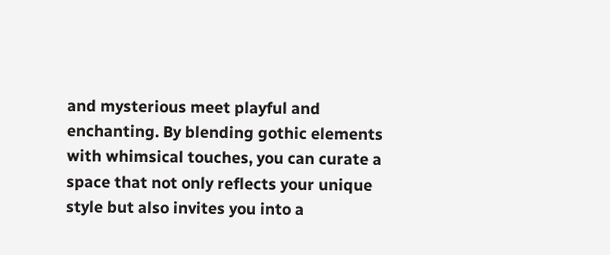and mysterious meet playful and enchanting. By blending gothic elements with whimsical touches, you can curate a space that not only reflects your unique style but also invites you into a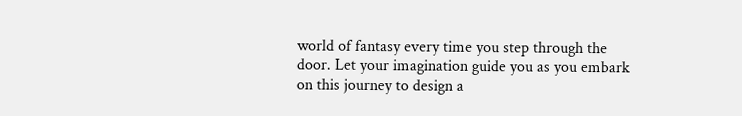world of fantasy every time you step through the door. Let your imagination guide you as you embark on this journey to design a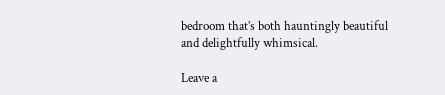bedroom that’s both hauntingly beautiful and delightfully whimsical.

Leave a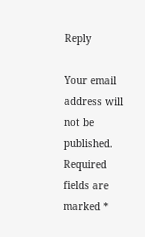Reply

Your email address will not be published. Required fields are marked *